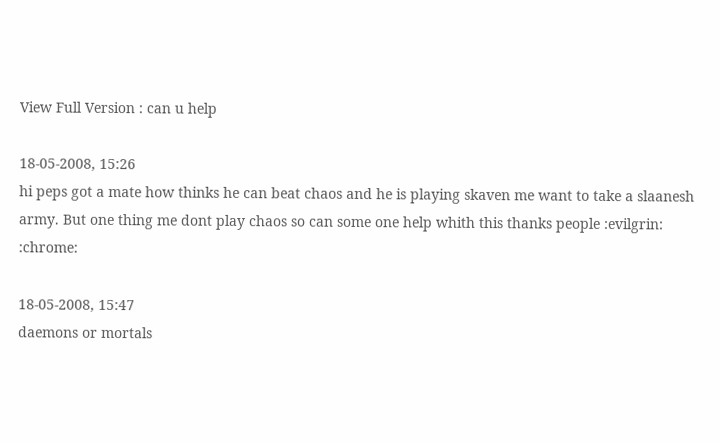View Full Version : can u help

18-05-2008, 15:26
hi peps got a mate how thinks he can beat chaos and he is playing skaven me want to take a slaanesh army. But one thing me dont play chaos so can some one help whith this thanks people :evilgrin: :chrome:

18-05-2008, 15:47
daemons or mortals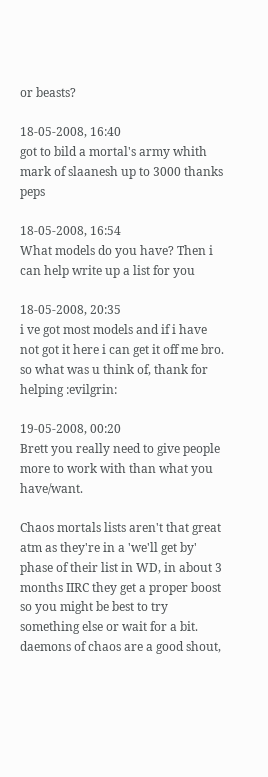or beasts?

18-05-2008, 16:40
got to bild a mortal's army whith mark of slaanesh up to 3000 thanks peps

18-05-2008, 16:54
What models do you have? Then i can help write up a list for you

18-05-2008, 20:35
i ve got most models and if i have not got it here i can get it off me bro. so what was u think of, thank for helping :evilgrin:

19-05-2008, 00:20
Brett you really need to give people more to work with than what you have/want.

Chaos mortals lists aren't that great atm as they're in a 'we'll get by' phase of their list in WD, in about 3 months IIRC they get a proper boost so you might be best to try something else or wait for a bit. daemons of chaos are a good shout,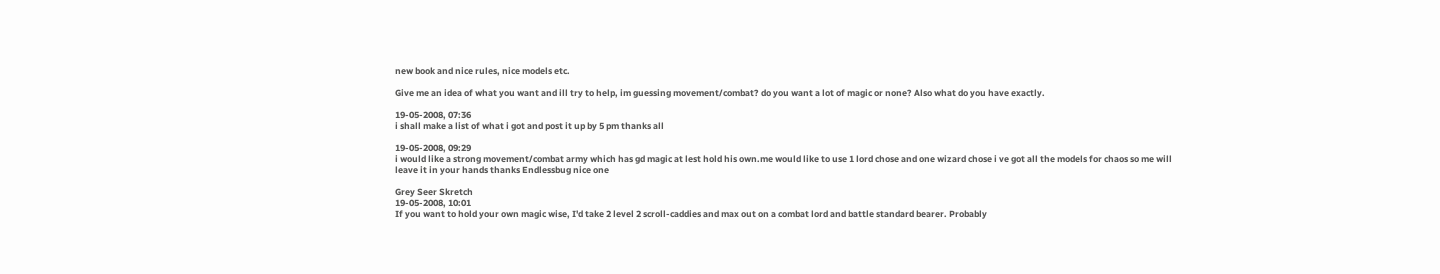new book and nice rules, nice models etc.

Give me an idea of what you want and ill try to help, im guessing movement/combat? do you want a lot of magic or none? Also what do you have exactly.

19-05-2008, 07:36
i shall make a list of what i got and post it up by 5 pm thanks all

19-05-2008, 09:29
i would like a strong movement/combat army which has gd magic at lest hold his own.me would like to use 1 lord chose and one wizard chose i ve got all the models for chaos so me will leave it in your hands thanks Endlessbug nice one

Grey Seer Skretch
19-05-2008, 10:01
If you want to hold your own magic wise, I'd take 2 level 2 scroll-caddies and max out on a combat lord and battle standard bearer. Probably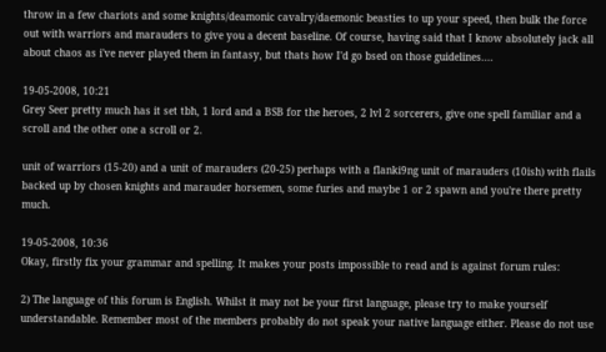throw in a few chariots and some knights/deamonic cavalry/daemonic beasties to up your speed, then bulk the force out with warriors and marauders to give you a decent baseline. Of course, having said that I know absolutely jack all about chaos as i've never played them in fantasy, but thats how I'd go bsed on those guidelines....

19-05-2008, 10:21
Grey Seer pretty much has it set tbh, 1 lord and a BSB for the heroes, 2 lvl 2 sorcerers, give one spell familiar and a scroll and the other one a scroll or 2.

unit of warriors (15-20) and a unit of marauders (20-25) perhaps with a flanki9ng unit of marauders (10ish) with flails backed up by chosen knights and marauder horsemen, some furies and maybe 1 or 2 spawn and you're there pretty much.

19-05-2008, 10:36
Okay, firstly fix your grammar and spelling. It makes your posts impossible to read and is against forum rules:

2) The language of this forum is English. Whilst it may not be your first language, please try to make yourself understandable. Remember most of the members probably do not speak your native language either. Please do not use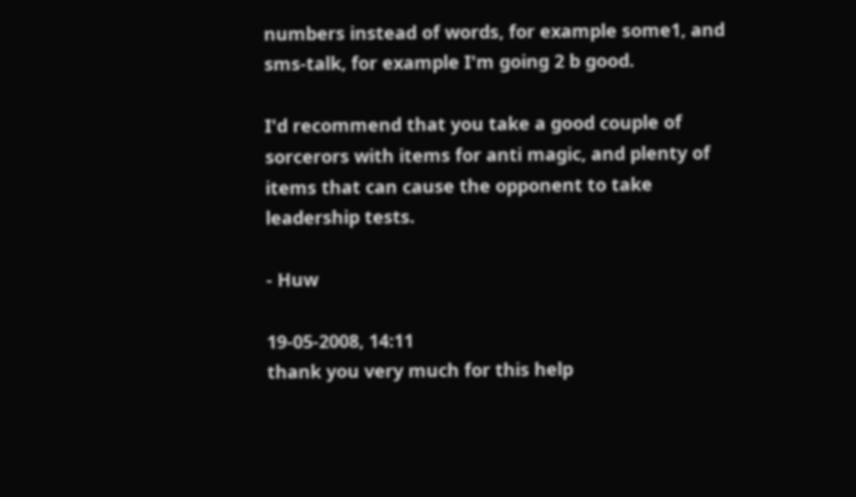numbers instead of words, for example some1, and sms-talk, for example I'm going 2 b good.

I'd recommend that you take a good couple of sorcerors with items for anti magic, and plenty of items that can cause the opponent to take leadership tests.

- Huw

19-05-2008, 14:11
thank you very much for this help